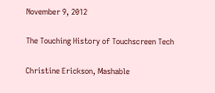November 9, 2012

The Touching History of Touchscreen Tech

Christine Erickson, Mashable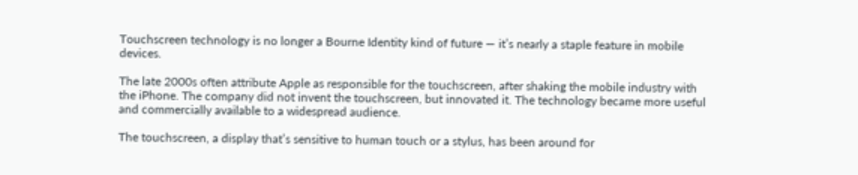Touchscreen technology is no longer a Bourne Identity kind of future — it’s nearly a staple feature in mobile devices.

The late 2000s often attribute Apple as responsible for the touchscreen, after shaking the mobile industry with the iPhone. The company did not invent the touchscreen, but innovated it. The technology became more useful and commercially available to a widespread audience.

The touchscreen, a display that’s sensitive to human touch or a stylus, has been around for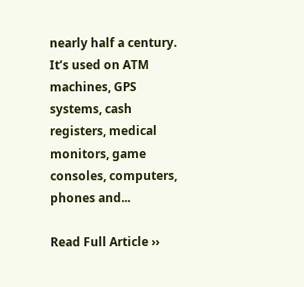nearly half a century. It’s used on ATM machines, GPS systems, cash registers, medical monitors, game consoles, computers, phones and...

Read Full Article ››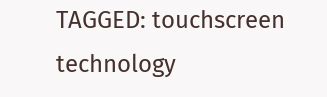TAGGED: touchscreen technology